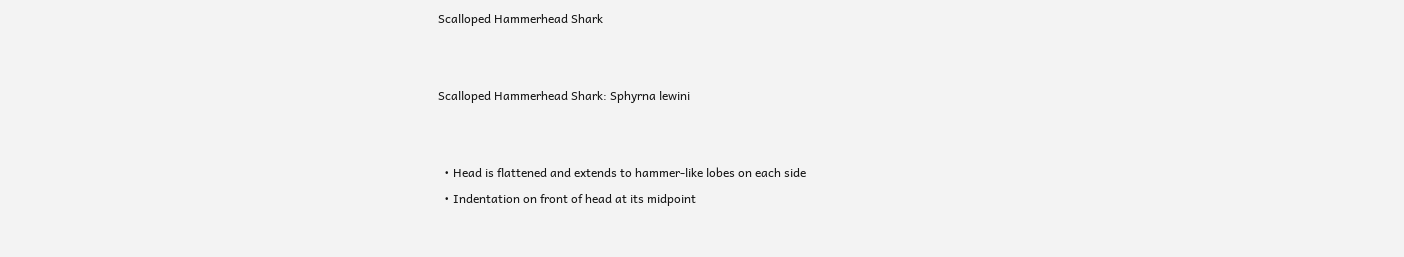Scalloped Hammerhead Shark


Scalloped Hammerhead Shark: Sphyrna lewini


  • Head is flattened and extends to hammer-like lobes on each side
  • Indentation on front of head at its midpoint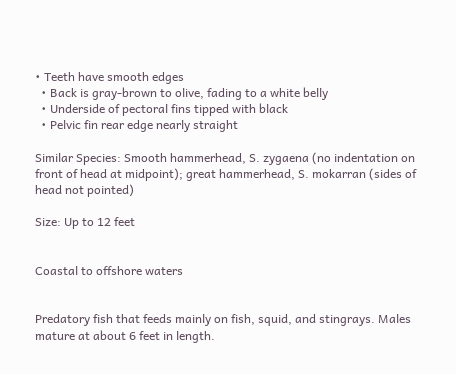• Teeth have smooth edges
  • Back is gray-brown to olive, fading to a white belly
  • Underside of pectoral fins tipped with black
  • Pelvic fin rear edge nearly straight

Similar Species: Smooth hammerhead, S. zygaena (no indentation on front of head at midpoint); great hammerhead, S. mokarran (sides of head not pointed)

Size: Up to 12 feet


Coastal to offshore waters


Predatory fish that feeds mainly on fish, squid, and stingrays. Males mature at about 6 feet in length.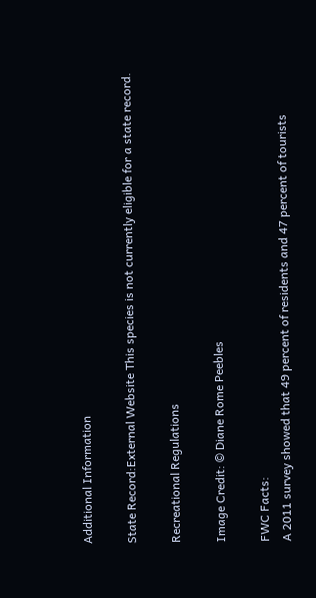Additional Information

State Record:External Website This species is not currently eligible for a state record.

Recreational Regulations

Image Credit: © Diane Rome Peebles

FWC Facts:
A 2011 survey showed that 49 percent of residents and 47 percent of tourists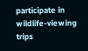participate in wildlife-viewing trips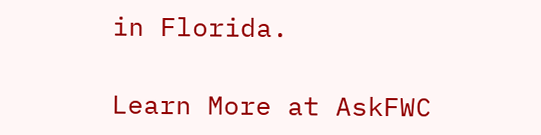in Florida.

Learn More at AskFWC